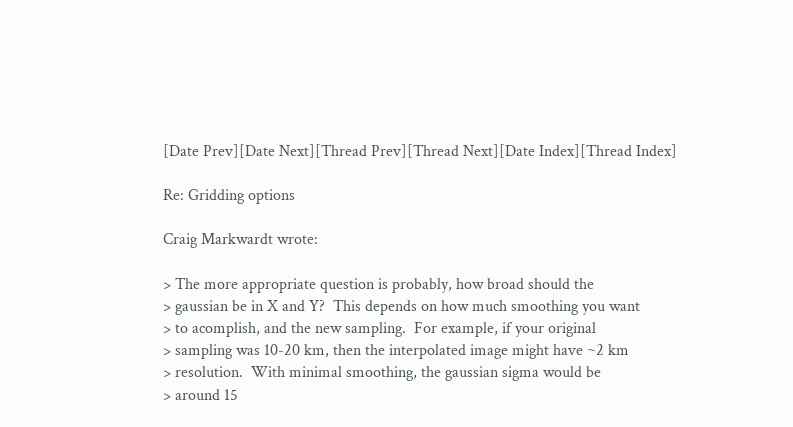[Date Prev][Date Next][Thread Prev][Thread Next][Date Index][Thread Index]

Re: Gridding options

Craig Markwardt wrote:

> The more appropriate question is probably, how broad should the
> gaussian be in X and Y?  This depends on how much smoothing you want
> to acomplish, and the new sampling.  For example, if your original
> sampling was 10-20 km, then the interpolated image might have ~2 km
> resolution.  With minimal smoothing, the gaussian sigma would be
> around 15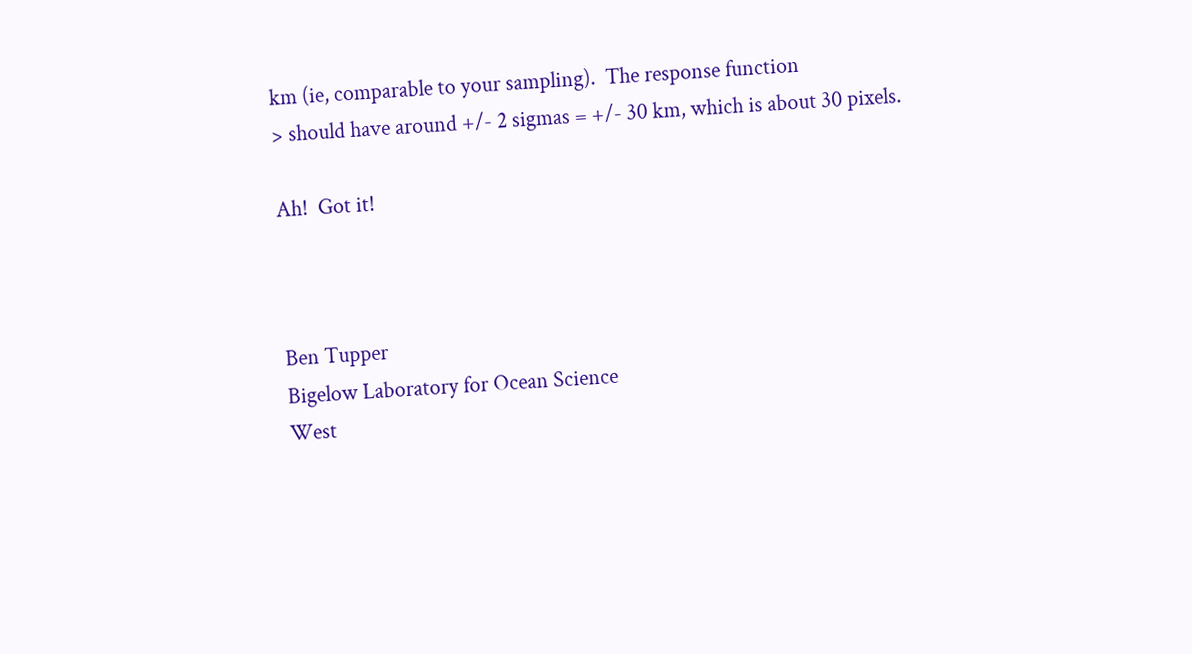km (ie, comparable to your sampling).  The response function
> should have around +/- 2 sigmas = +/- 30 km, which is about 30 pixels.

Ah!  Got it!



Ben Tupper
Bigelow Laboratory for Ocean Science
West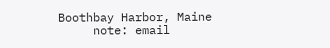Boothbay Harbor, Maine
     note: email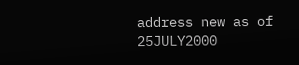address new as of 25JULY2000